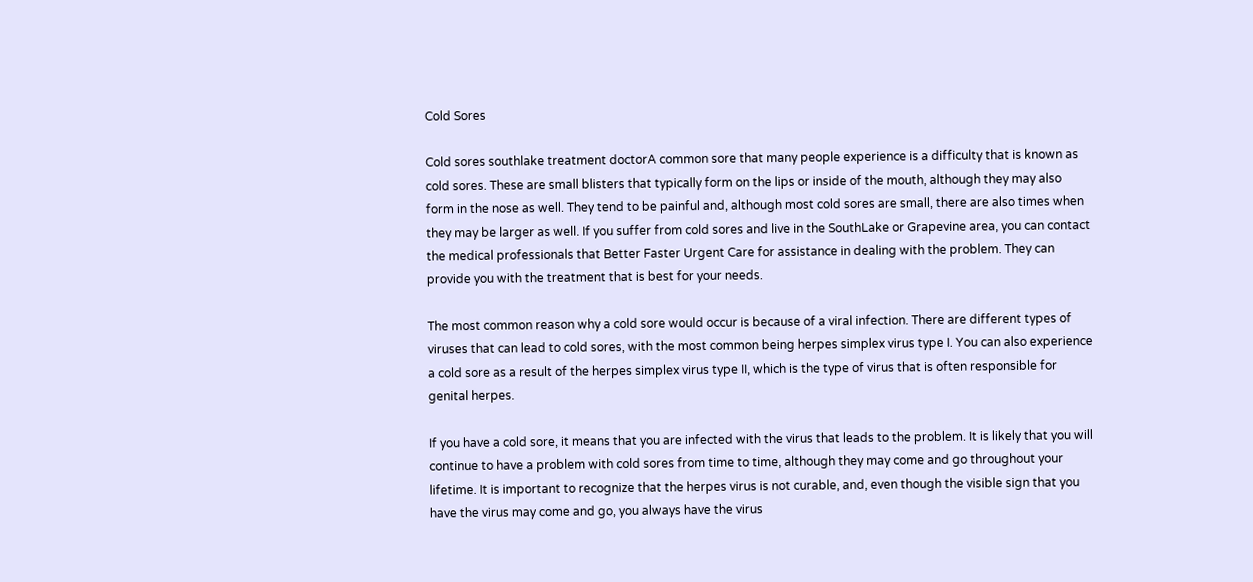Cold Sores

Cold sores southlake treatment doctorA common sore that many people experience is a difficulty that is known as cold sores. These are small blisters that typically form on the lips or inside of the mouth, although they may also form in the nose as well. They tend to be painful and, although most cold sores are small, there are also times when they may be larger as well. If you suffer from cold sores and live in the SouthLake or Grapevine area, you can contact the medical professionals that Better Faster Urgent Care for assistance in dealing with the problem. They can provide you with the treatment that is best for your needs.

The most common reason why a cold sore would occur is because of a viral infection. There are different types of viruses that can lead to cold sores, with the most common being herpes simplex virus type I. You can also experience a cold sore as a result of the herpes simplex virus type II, which is the type of virus that is often responsible for genital herpes.

If you have a cold sore, it means that you are infected with the virus that leads to the problem. It is likely that you will continue to have a problem with cold sores from time to time, although they may come and go throughout your lifetime. It is important to recognize that the herpes virus is not curable, and, even though the visible sign that you have the virus may come and go, you always have the virus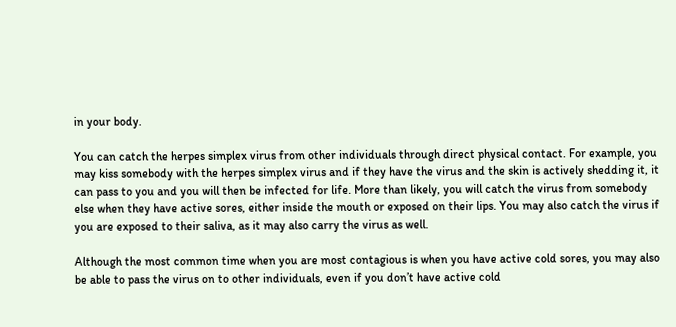in your body.

You can catch the herpes simplex virus from other individuals through direct physical contact. For example, you may kiss somebody with the herpes simplex virus and if they have the virus and the skin is actively shedding it, it can pass to you and you will then be infected for life. More than likely, you will catch the virus from somebody else when they have active sores, either inside the mouth or exposed on their lips. You may also catch the virus if you are exposed to their saliva, as it may also carry the virus as well.

Although the most common time when you are most contagious is when you have active cold sores, you may also be able to pass the virus on to other individuals, even if you don’t have active cold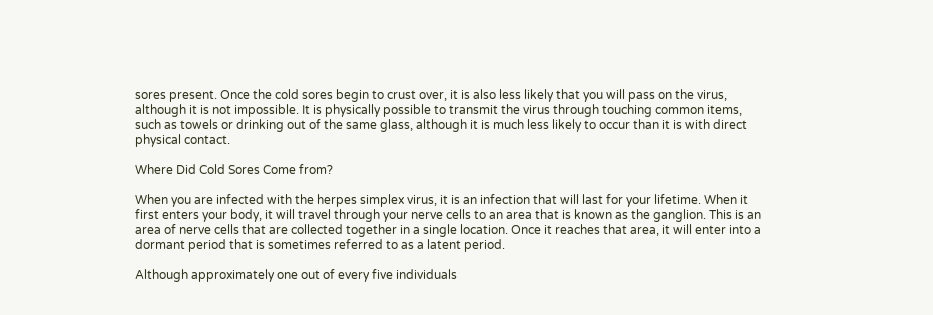sores present. Once the cold sores begin to crust over, it is also less likely that you will pass on the virus, although it is not impossible. It is physically possible to transmit the virus through touching common items, such as towels or drinking out of the same glass, although it is much less likely to occur than it is with direct physical contact.

Where Did Cold Sores Come from?

When you are infected with the herpes simplex virus, it is an infection that will last for your lifetime. When it first enters your body, it will travel through your nerve cells to an area that is known as the ganglion. This is an area of nerve cells that are collected together in a single location. Once it reaches that area, it will enter into a dormant period that is sometimes referred to as a latent period.

Although approximately one out of every five individuals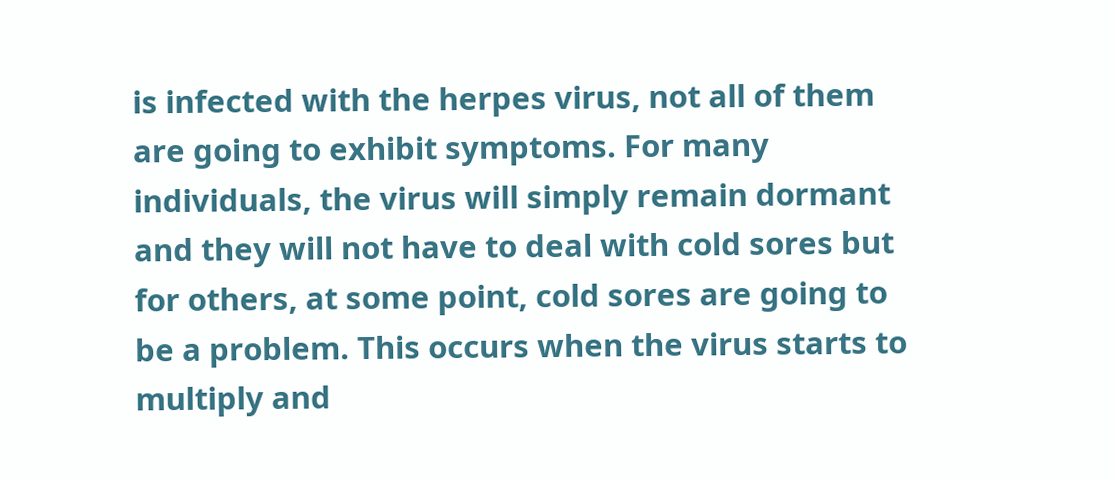is infected with the herpes virus, not all of them are going to exhibit symptoms. For many individuals, the virus will simply remain dormant and they will not have to deal with cold sores but for others, at some point, cold sores are going to be a problem. This occurs when the virus starts to multiply and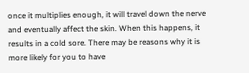once it multiplies enough, it will travel down the nerve and eventually affect the skin. When this happens, it results in a cold sore. There may be reasons why it is more likely for you to have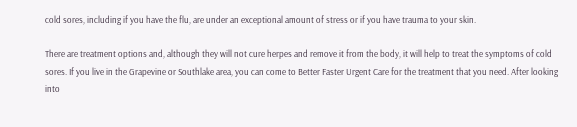cold sores, including if you have the flu, are under an exceptional amount of stress or if you have trauma to your skin.

There are treatment options and, although they will not cure herpes and remove it from the body, it will help to treat the symptoms of cold sores. If you live in the Grapevine or Southlake area, you can come to Better Faster Urgent Care for the treatment that you need. After looking into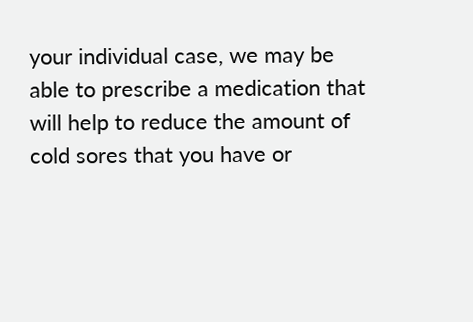your individual case, we may be able to prescribe a medication that will help to reduce the amount of cold sores that you have or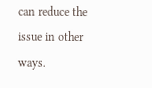can reduce the issue in other ways.